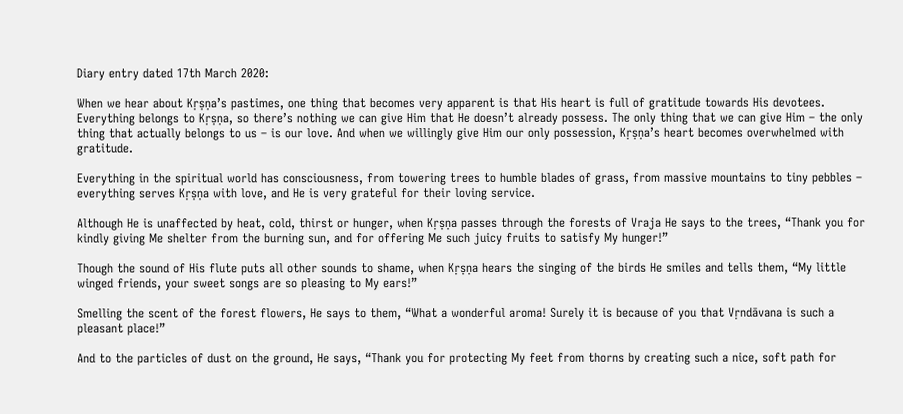Diary entry dated 17th March 2020:

When we hear about Kṛṣṇa’s pastimes, one thing that becomes very apparent is that His heart is full of gratitude towards His devotees. Everything belongs to Kṛṣṇa, so there’s nothing we can give Him that He doesn’t already possess. The only thing that we can give Him – the only thing that actually belongs to us – is our love. And when we willingly give Him our only possession, Kṛṣṇa’s heart becomes overwhelmed with gratitude.

Everything in the spiritual world has consciousness, from towering trees to humble blades of grass, from massive mountains to tiny pebbles – everything serves Kṛṣṇa with love, and He is very grateful for their loving service.

Although He is unaffected by heat, cold, thirst or hunger, when Kṛṣṇa passes through the forests of Vraja He says to the trees, “Thank you for kindly giving Me shelter from the burning sun, and for offering Me such juicy fruits to satisfy My hunger!”

Though the sound of His flute puts all other sounds to shame, when Kṛṣṇa hears the singing of the birds He smiles and tells them, “My little winged friends, your sweet songs are so pleasing to My ears!”

Smelling the scent of the forest flowers, He says to them, “What a wonderful aroma! Surely it is because of you that Vṛndāvana is such a pleasant place!”

And to the particles of dust on the ground, He says, “Thank you for protecting My feet from thorns by creating such a nice, soft path for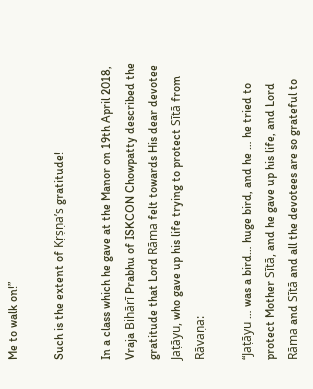Me to walk on!”

Such is the extent of Kṛṣṇa’s gratitude!

In a class which he gave at the Manor on 19th April 2018, Vraja Bihārī Prabhu of ISKCON Chowpatty described the gratitude that Lord Rāma felt towards His dear devotee Jaṭāyu, who gave up his life trying to protect Sītā from Rāvaṇa:

“Jaṭāyu … was a bird… huge bird, and he … he tried to protect Mother Sītā, and he gave up his life, and Lord Rāma and Sītā and all the devotees are so grateful to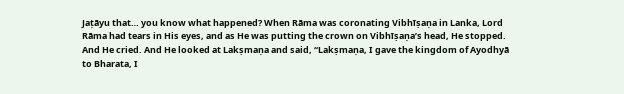Jaṭāyu that… you know what happened? When Rāma was coronating Vibhīṣaṇa in Lanka, Lord Rāma had tears in His eyes, and as He was putting the crown on Vibhīṣaṇa’s head, He stopped. And He cried. And He looked at Lakṣmaṇa and said, “Lakṣmaṇa, I gave the kingdom of Ayodhyā to Bharata, I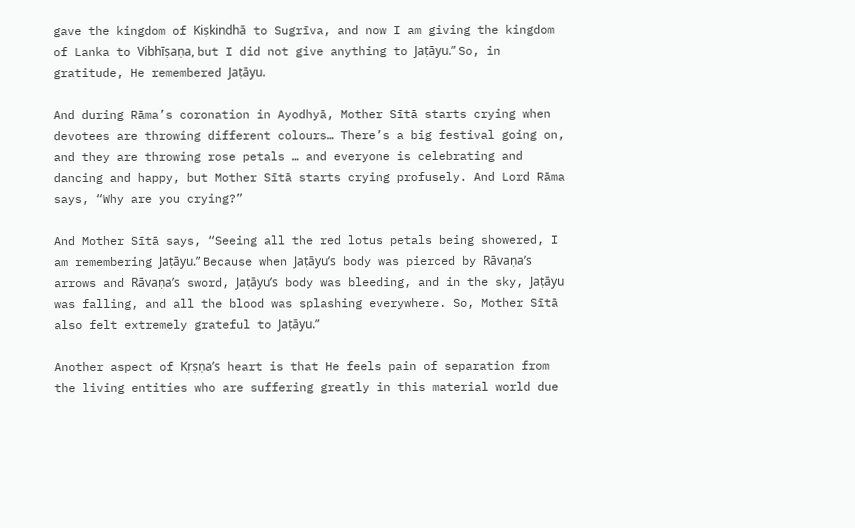gave the kingdom of Kiṣkindhā to Sugrīva, and now I am giving the kingdom of Lanka to Vibhīṣaṇa, but I did not give anything to Jaṭāyu.” So, in gratitude, He remembered Jaṭāyu.

And during Rāma’s coronation in Ayodhyā, Mother Sītā starts crying when devotees are throwing different colours… There’s a big festival going on, and they are throwing rose petals … and everyone is celebrating and dancing and happy, but Mother Sītā starts crying profusely. And Lord Rāma says, “Why are you crying?”

And Mother Sītā says, “Seeing all the red lotus petals being showered, I am remembering Jaṭāyu.” Because when Jaṭāyu’s body was pierced by Rāvaṇa’s arrows and Rāvaṇa’s sword, Jaṭāyu’s body was bleeding, and in the sky, Jaṭāyu was falling, and all the blood was splashing everywhere. So, Mother Sītā also felt extremely grateful to Jaṭāyu.”

Another aspect of Kṛṣṇa’s heart is that He feels pain of separation from the living entities who are suffering greatly in this material world due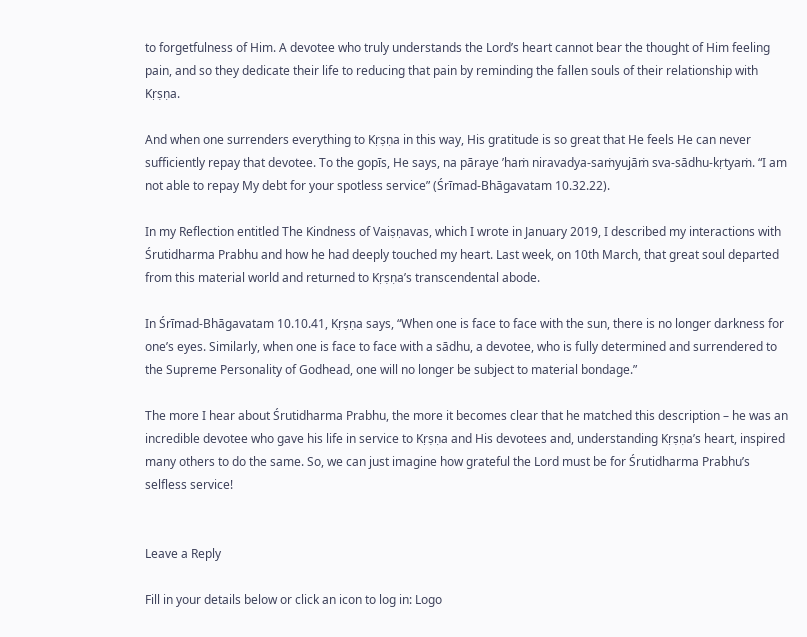to forgetfulness of Him. A devotee who truly understands the Lord’s heart cannot bear the thought of Him feeling pain, and so they dedicate their life to reducing that pain by reminding the fallen souls of their relationship with Kṛṣṇa.

And when one surrenders everything to Kṛṣṇa in this way, His gratitude is so great that He feels He can never sufficiently repay that devotee. To the gopīs, He says, na pāraye ’haṁ niravadya-saṁyujāṁ sva-sādhu-kṛtyaṁ. “I am not able to repay My debt for your spotless service” (Śrīmad-Bhāgavatam 10.32.22).

In my Reflection entitled The Kindness of Vaiṣṇavas, which I wrote in January 2019, I described my interactions with Śrutidharma Prabhu and how he had deeply touched my heart. Last week, on 10th March, that great soul departed from this material world and returned to Kṛṣṇa’s transcendental abode.

In Śrīmad-Bhāgavatam 10.10.41, Kṛṣṇa says, “When one is face to face with the sun, there is no longer darkness for one’s eyes. Similarly, when one is face to face with a sādhu, a devotee, who is fully determined and surrendered to the Supreme Personality of Godhead, one will no longer be subject to material bondage.”

The more I hear about Śrutidharma Prabhu, the more it becomes clear that he matched this description – he was an incredible devotee who gave his life in service to Kṛṣṇa and His devotees and, understanding Kṛṣṇa’s heart, inspired many others to do the same. So, we can just imagine how grateful the Lord must be for Śrutidharma Prabhu’s selfless service!


Leave a Reply

Fill in your details below or click an icon to log in: Logo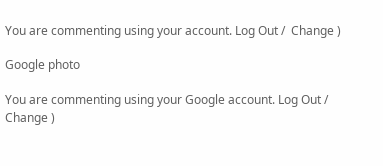You are commenting using your account. Log Out /  Change )

Google photo

You are commenting using your Google account. Log Out /  Change )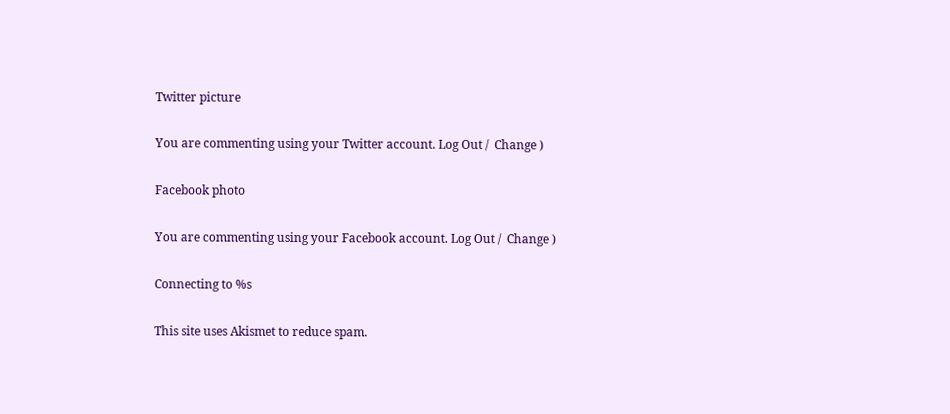Twitter picture

You are commenting using your Twitter account. Log Out /  Change )

Facebook photo

You are commenting using your Facebook account. Log Out /  Change )

Connecting to %s

This site uses Akismet to reduce spam.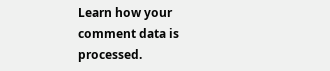Learn how your comment data is processed.